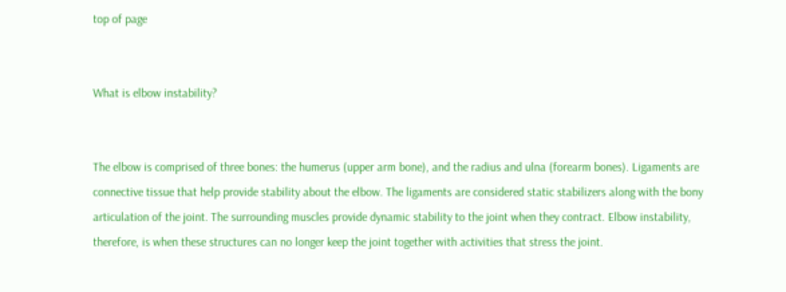top of page


What is elbow instability?


The elbow is comprised of three bones: the humerus (upper arm bone), and the radius and ulna (forearm bones). Ligaments are connective tissue that help provide stability about the elbow. The ligaments are considered static stabilizers along with the bony articulation of the joint. The surrounding muscles provide dynamic stability to the joint when they contract. Elbow instability, therefore, is when these structures can no longer keep the joint together with activities that stress the joint.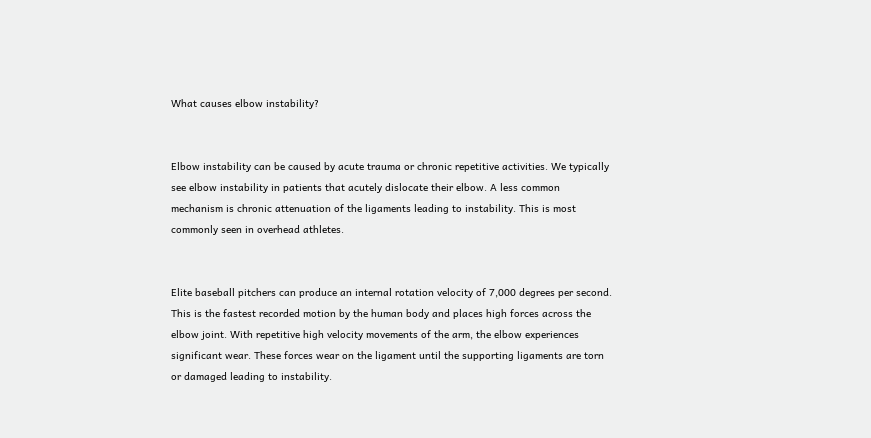What causes elbow instability?


Elbow instability can be caused by acute trauma or chronic repetitive activities. We typically see elbow instability in patients that acutely dislocate their elbow. A less common mechanism is chronic attenuation of the ligaments leading to instability. This is most commonly seen in overhead athletes.


Elite baseball pitchers can produce an internal rotation velocity of 7,000 degrees per second. This is the fastest recorded motion by the human body and places high forces across the elbow joint. With repetitive high velocity movements of the arm, the elbow experiences significant wear. These forces wear on the ligament until the supporting ligaments are torn or damaged leading to instability.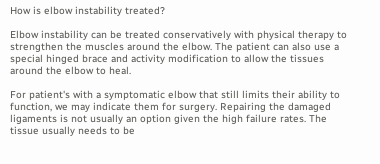How is elbow instability treated?

Elbow instability can be treated conservatively with physical therapy to strengthen the muscles around the elbow. The patient can also use a special hinged brace and activity modification to allow the tissues around the elbow to heal.

For patient's with a symptomatic elbow that still limits their ability to function, we may indicate them for surgery. Repairing the damaged ligaments is not usually an option given the high failure rates. The tissue usually needs to be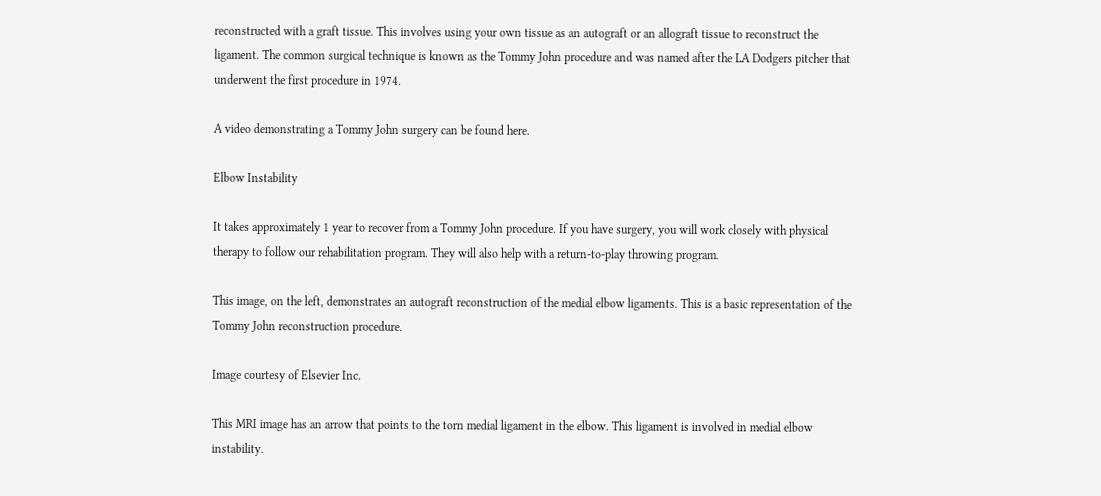reconstructed with a graft tissue. This involves using your own tissue as an autograft or an allograft tissue to reconstruct the ligament. The common surgical technique is known as the Tommy John procedure and was named after the LA Dodgers pitcher that underwent the first procedure in 1974.

A video demonstrating a Tommy John surgery can be found here.

Elbow Instability

It takes approximately 1 year to recover from a Tommy John procedure. If you have surgery, you will work closely with physical therapy to follow our rehabilitation program. They will also help with a return-to-play throwing program.

This image, on the left, demonstrates an autograft reconstruction of the medial elbow ligaments. This is a basic representation of the Tommy John reconstruction procedure.

Image courtesy of Elsevier Inc.

This MRI image has an arrow that points to the torn medial ligament in the elbow. This ligament is involved in medial elbow instability.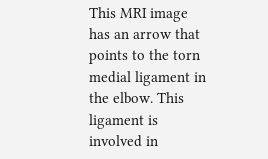This MRI image has an arrow that points to the torn medial ligament in the elbow. This ligament is involved in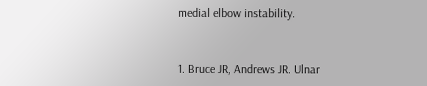medial elbow instability.


1. Bruce JR, Andrews JR. Ulnar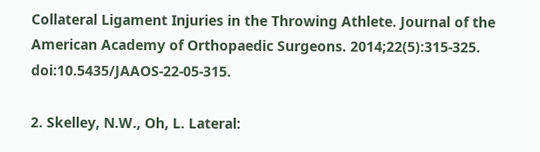Collateral Ligament Injuries in the Throwing Athlete. Journal of the American Academy of Orthopaedic Surgeons. 2014;22(5):315-325. doi:10.5435/JAAOS-22-05-315.

2. Skelley, N.W., Oh, L. Lateral: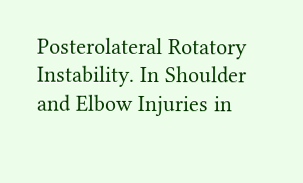Posterolateral Rotatory Instability. In Shoulder and Elbow Injuries in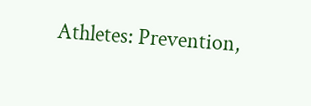Athletes: Prevention,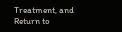Treatment, and Return to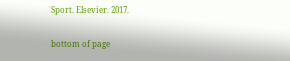Sport. Elsevier. 2017.

bottom of page